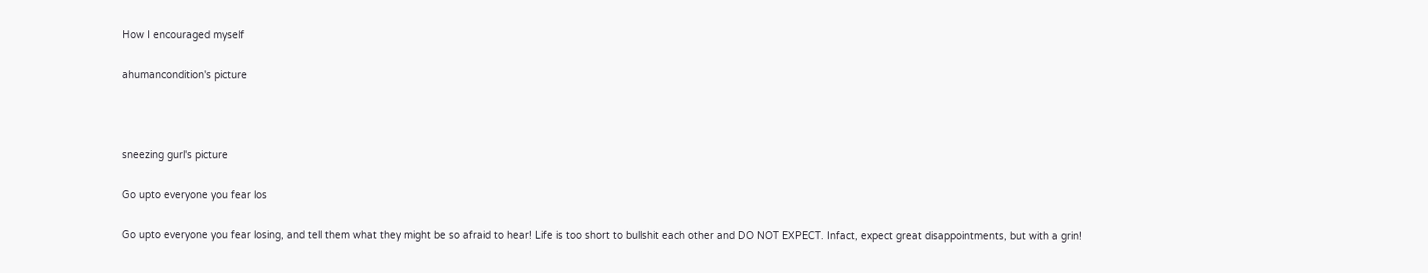How I encouraged myself

ahumancondition's picture



sneezing gurl's picture

Go upto everyone you fear los

Go upto everyone you fear losing, and tell them what they might be so afraid to hear! Life is too short to bullshit each other and DO NOT EXPECT. Infact, expect great disappointments, but with a grin!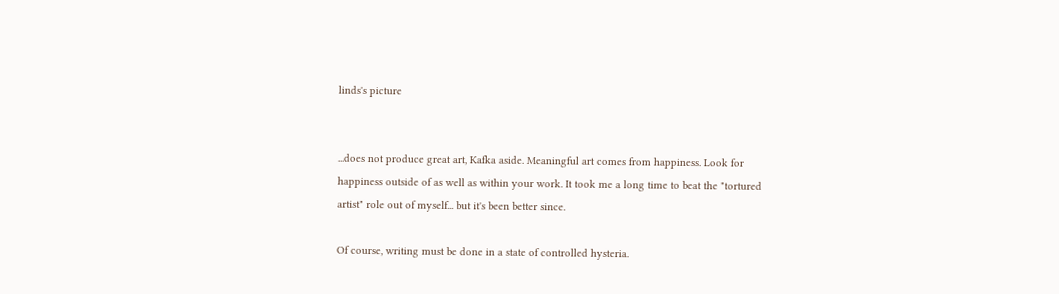linds's picture


...does not produce great art, Kafka aside. Meaningful art comes from happiness. Look for happiness outside of as well as within your work. It took me a long time to beat the "tortured artist" role out of myself... but it's been better since.

Of course, writing must be done in a state of controlled hysteria.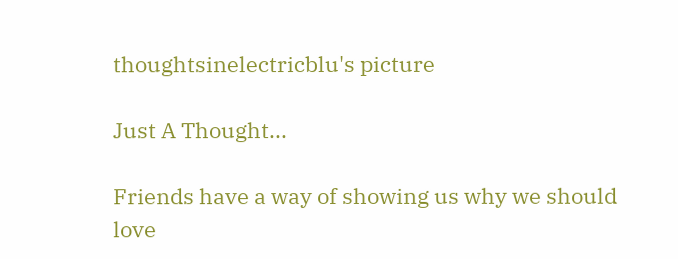thoughtsinelectricblu's picture

Just A Thought...

Friends have a way of showing us why we should love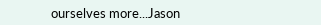ourselves more...Jason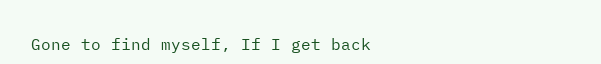Gone to find myself, If I get back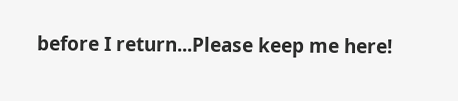before I return...Please keep me here!